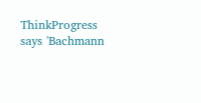ThinkProgress says 'Bachmann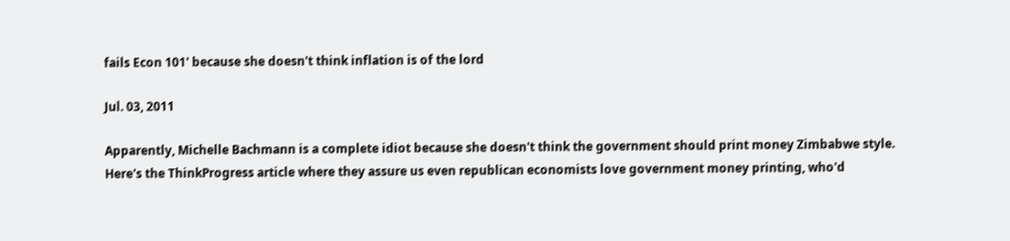fails Econ 101' because she doesn't think inflation is of the lord

Jul. 03, 2011

Apparently, Michelle Bachmann is a complete idiot because she doesn't think the government should print money Zimbabwe style. Here's the ThinkProgress article where they assure us even republican economists love government money printing, who'd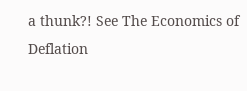a thunk?! See The Economics of Deflation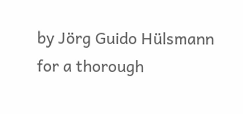by Jörg Guido Hülsmann for a thorough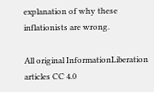explanation of why these inflationists are wrong.

All original InformationLiberation articles CC 4.0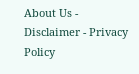About Us - Disclaimer - Privacy Policy